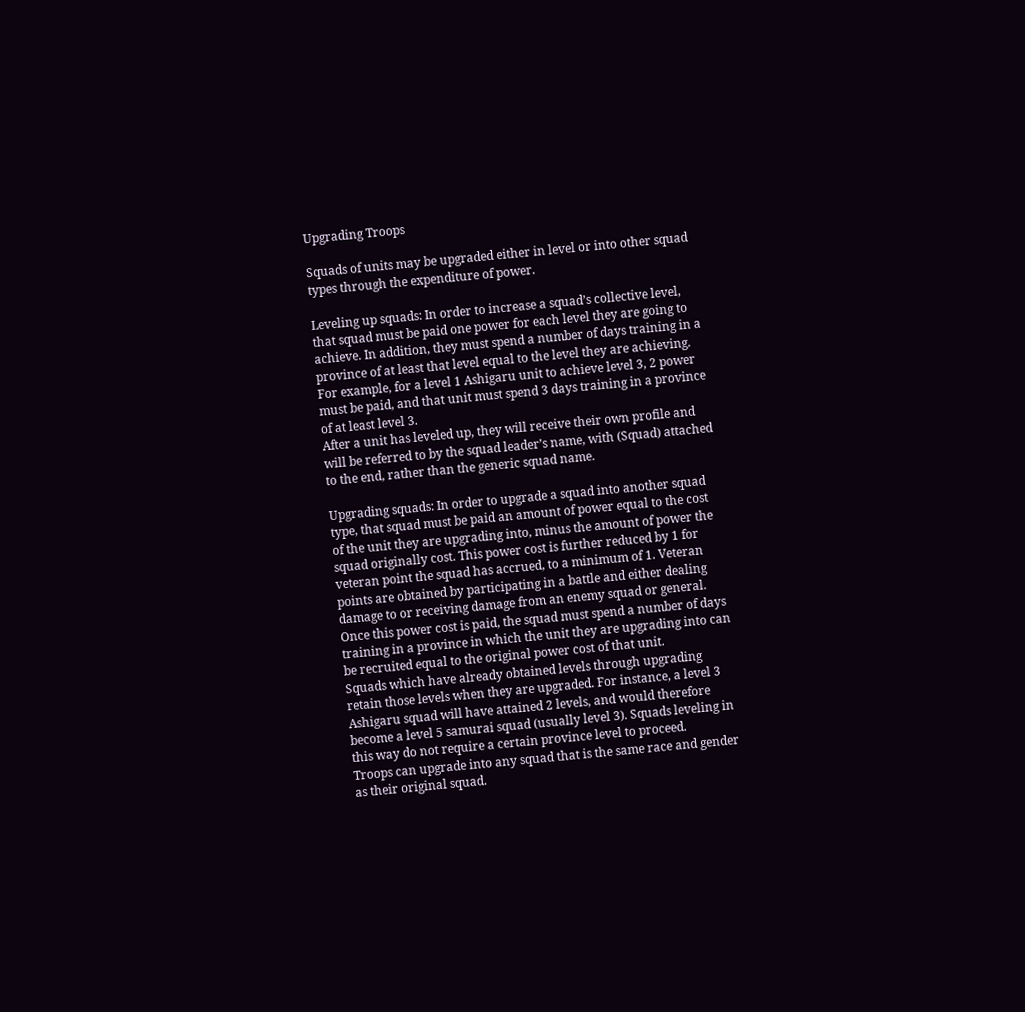Upgrading Troops

Squads of units may be upgraded either in level or into other squad types through the expenditure of power.

Leveling up squads: In order to increase a squad’s collective level, that squad must be paid one power for each level they are going to achieve. In addition, they must spend a number of days training in a province of at least that level equal to the level they are achieving. For example, for a level 1 Ashigaru unit to achieve level 3, 2 power must be paid, and that unit must spend 3 days training in a province of at least level 3.
After a unit has leveled up, they will receive their own profile and will be referred to by the squad leader’s name, with (Squad) attached to the end, rather than the generic squad name.

Upgrading squads: In order to upgrade a squad into another squad type, that squad must be paid an amount of power equal to the cost of the unit they are upgrading into, minus the amount of power the squad originally cost. This power cost is further reduced by 1 for veteran point the squad has accrued, to a minimum of 1. Veteran points are obtained by participating in a battle and either dealing damage to or receiving damage from an enemy squad or general.
Once this power cost is paid, the squad must spend a number of days training in a province in which the unit they are upgrading into can be recruited equal to the original power cost of that unit.
Squads which have already obtained levels through upgrading retain those levels when they are upgraded. For instance, a level 3 Ashigaru squad will have attained 2 levels, and would therefore become a level 5 samurai squad (usually level 3). Squads leveling in this way do not require a certain province level to proceed.
Troops can upgrade into any squad that is the same race and gender as their original squad.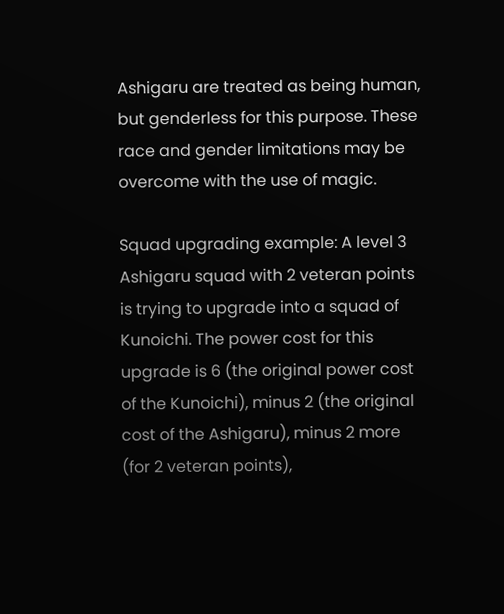Ashigaru are treated as being human, but genderless for this purpose. These race and gender limitations may be overcome with the use of magic.

Squad upgrading example: A level 3 Ashigaru squad with 2 veteran points is trying to upgrade into a squad of Kunoichi. The power cost for this upgrade is 6 (the original power cost of the Kunoichi), minus 2 (the original cost of the Ashigaru), minus 2 more (for 2 veteran points),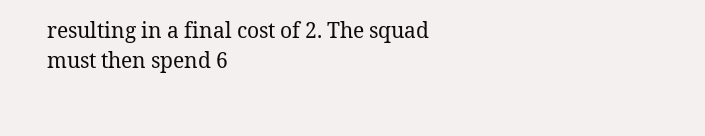resulting in a final cost of 2. The squad must then spend 6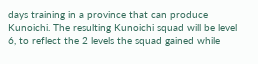days training in a province that can produce Kunoichi. The resulting Kunoichi squad will be level 6, to reflect the 2 levels the squad gained while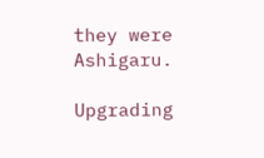they were Ashigaru.

Upgrading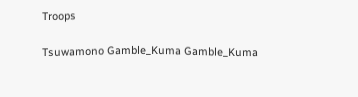Troops

Tsuwamono Gamble_Kuma Gamble_Kuma